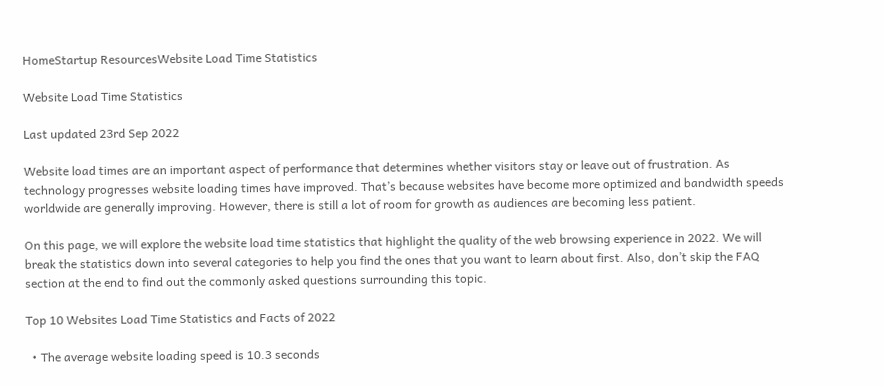HomeStartup ResourcesWebsite Load Time Statistics

Website Load Time Statistics

Last updated 23rd Sep 2022

Website load times are an important aspect of performance that determines whether visitors stay or leave out of frustration. As technology progresses website loading times have improved. That’s because websites have become more optimized and bandwidth speeds worldwide are generally improving. However, there is still a lot of room for growth as audiences are becoming less patient.

On this page, we will explore the website load time statistics that highlight the quality of the web browsing experience in 2022. We will break the statistics down into several categories to help you find the ones that you want to learn about first. Also, don’t skip the FAQ section at the end to find out the commonly asked questions surrounding this topic.

Top 10 Websites Load Time Statistics and Facts of 2022

  • The average website loading speed is 10.3 seconds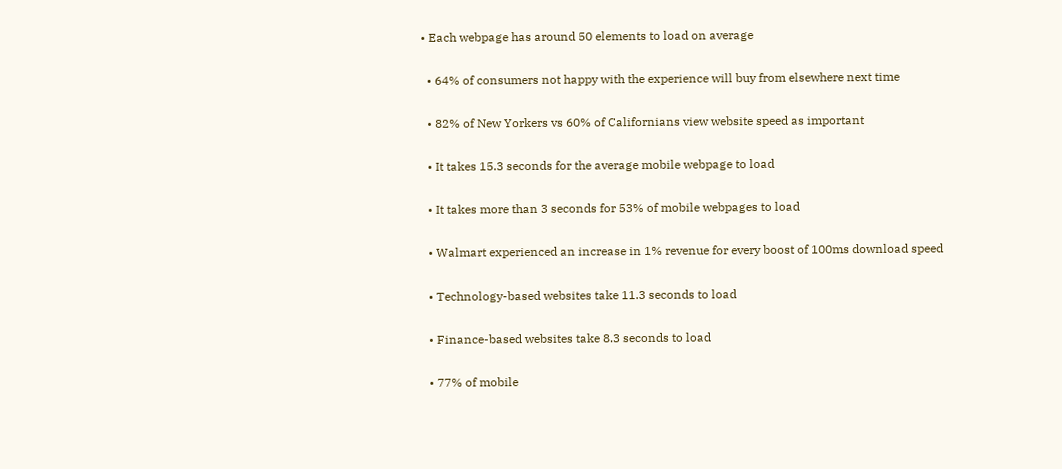• Each webpage has around 50 elements to load on average

  • 64% of consumers not happy with the experience will buy from elsewhere next time

  • 82% of New Yorkers vs 60% of Californians view website speed as important

  • It takes 15.3 seconds for the average mobile webpage to load

  • It takes more than 3 seconds for 53% of mobile webpages to load

  • Walmart experienced an increase in 1% revenue for every boost of 100ms download speed

  • Technology-based websites take 11.3 seconds to load

  • Finance-based websites take 8.3 seconds to load

  • 77% of mobile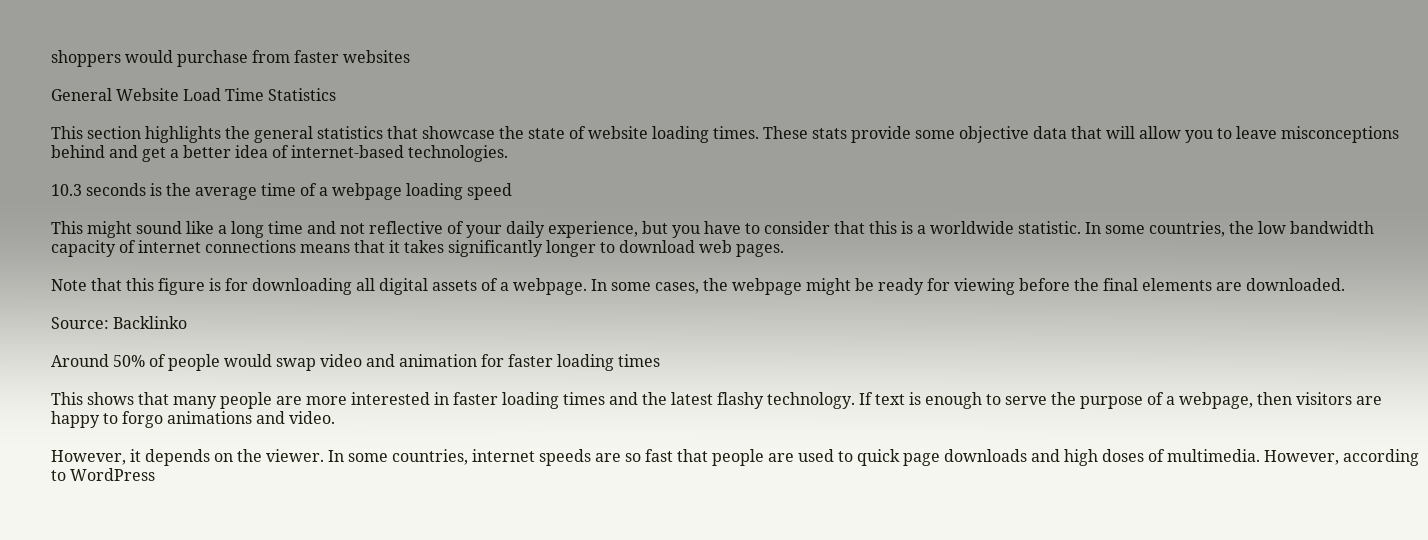shoppers would purchase from faster websites

General Website Load Time Statistics

This section highlights the general statistics that showcase the state of website loading times. These stats provide some objective data that will allow you to leave misconceptions behind and get a better idea of internet-based technologies.

10.3 seconds is the average time of a webpage loading speed

This might sound like a long time and not reflective of your daily experience, but you have to consider that this is a worldwide statistic. In some countries, the low bandwidth capacity of internet connections means that it takes significantly longer to download web pages.

Note that this figure is for downloading all digital assets of a webpage. In some cases, the webpage might be ready for viewing before the final elements are downloaded.

Source: Backlinko

Around 50% of people would swap video and animation for faster loading times

This shows that many people are more interested in faster loading times and the latest flashy technology. If text is enough to serve the purpose of a webpage, then visitors are happy to forgo animations and video.

However, it depends on the viewer. In some countries, internet speeds are so fast that people are used to quick page downloads and high doses of multimedia. However, according to WordPress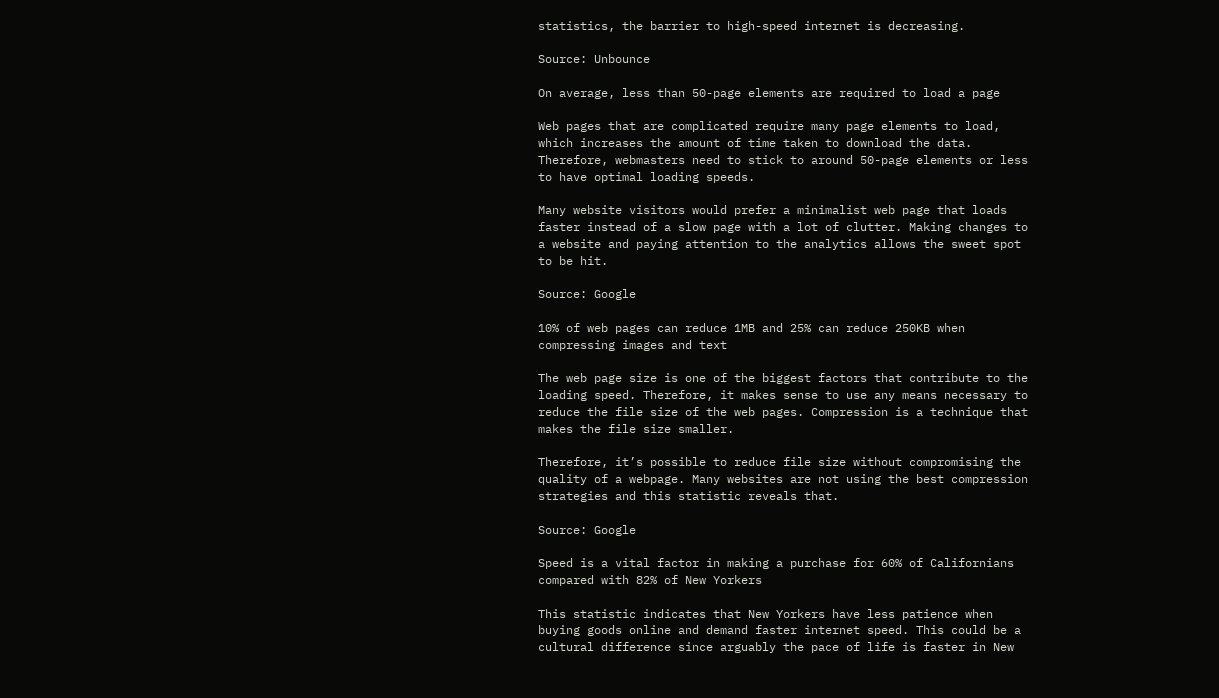statistics, the barrier to high-speed internet is decreasing.

Source: Unbounce

On average, less than 50-page elements are required to load a page

Web pages that are complicated require many page elements to load, which increases the amount of time taken to download the data. Therefore, webmasters need to stick to around 50-page elements or less to have optimal loading speeds.

Many website visitors would prefer a minimalist web page that loads faster instead of a slow page with a lot of clutter. Making changes to a website and paying attention to the analytics allows the sweet spot to be hit.

Source: Google

10% of web pages can reduce 1MB and 25% can reduce 250KB when compressing images and text

The web page size is one of the biggest factors that contribute to the loading speed. Therefore, it makes sense to use any means necessary to reduce the file size of the web pages. Compression is a technique that makes the file size smaller.

Therefore, it’s possible to reduce file size without compromising the quality of a webpage. Many websites are not using the best compression strategies and this statistic reveals that.

Source: Google

Speed is a vital factor in making a purchase for 60% of Californians compared with 82% of New Yorkers

This statistic indicates that New Yorkers have less patience when buying goods online and demand faster internet speed. This could be a cultural difference since arguably the pace of life is faster in New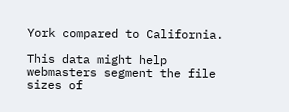York compared to California.

This data might help webmasters segment the file sizes of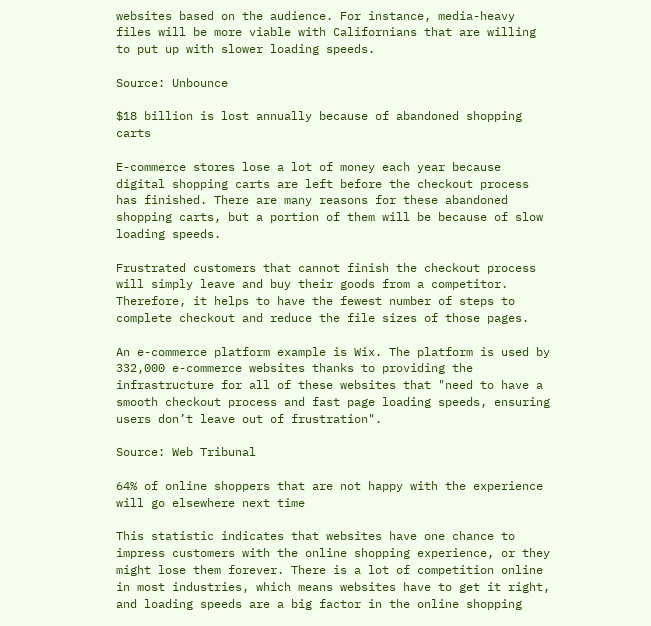websites based on the audience. For instance, media-heavy files will be more viable with Californians that are willing to put up with slower loading speeds.

Source: Unbounce

$18 billion is lost annually because of abandoned shopping carts

E-commerce stores lose a lot of money each year because digital shopping carts are left before the checkout process has finished. There are many reasons for these abandoned shopping carts, but a portion of them will be because of slow loading speeds.

Frustrated customers that cannot finish the checkout process will simply leave and buy their goods from a competitor. Therefore, it helps to have the fewest number of steps to complete checkout and reduce the file sizes of those pages.

An e-commerce platform example is Wix. The platform is used by 332,000 e-commerce websites thanks to providing the infrastructure for all of these websites that "need to have a smooth checkout process and fast page loading speeds, ensuring users don’t leave out of frustration".

Source: Web Tribunal

64% of online shoppers that are not happy with the experience will go elsewhere next time

This statistic indicates that websites have one chance to impress customers with the online shopping experience, or they might lose them forever. There is a lot of competition online in most industries, which means websites have to get it right, and loading speeds are a big factor in the online shopping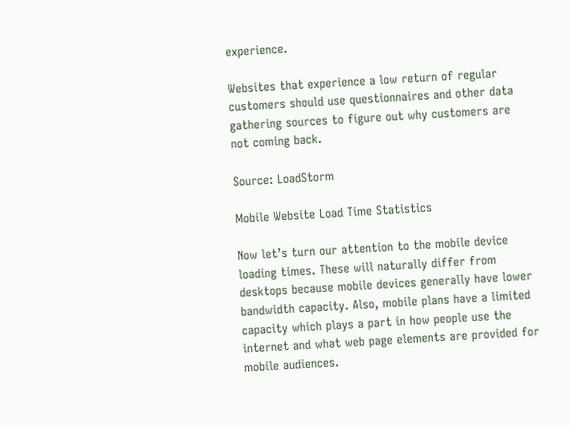experience.

Websites that experience a low return of regular customers should use questionnaires and other data gathering sources to figure out why customers are not coming back.

Source: LoadStorm

Mobile Website Load Time Statistics

Now let’s turn our attention to the mobile device loading times. These will naturally differ from desktops because mobile devices generally have lower bandwidth capacity. Also, mobile plans have a limited capacity which plays a part in how people use the internet and what web page elements are provided for mobile audiences.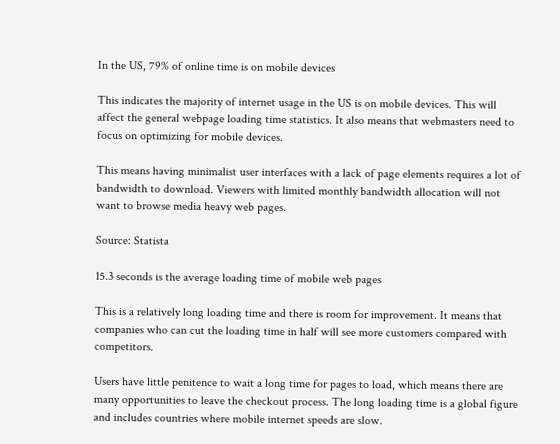In the US, 79% of online time is on mobile devices

This indicates the majority of internet usage in the US is on mobile devices. This will affect the general webpage loading time statistics. It also means that webmasters need to focus on optimizing for mobile devices.

This means having minimalist user interfaces with a lack of page elements requires a lot of bandwidth to download. Viewers with limited monthly bandwidth allocation will not want to browse media heavy web pages.

Source: Statista

15.3 seconds is the average loading time of mobile web pages

This is a relatively long loading time and there is room for improvement. It means that companies who can cut the loading time in half will see more customers compared with competitors.

Users have little penitence to wait a long time for pages to load, which means there are many opportunities to leave the checkout process. The long loading time is a global figure and includes countries where mobile internet speeds are slow.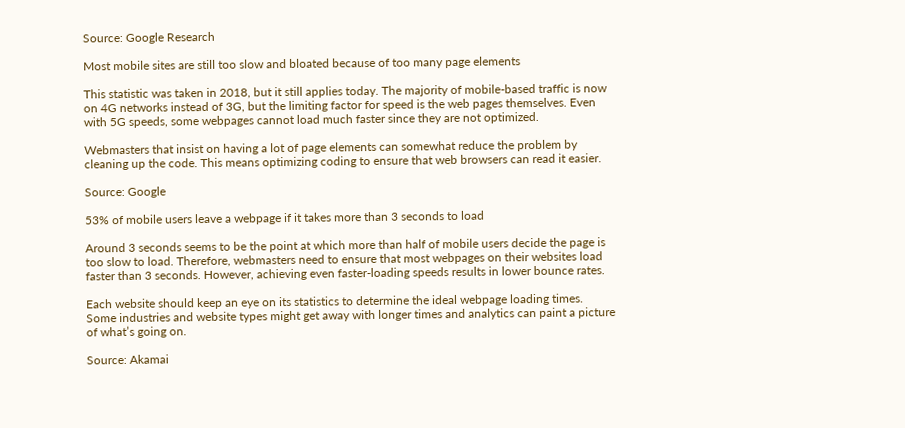Source: Google Research

Most mobile sites are still too slow and bloated because of too many page elements

This statistic was taken in 2018, but it still applies today. The majority of mobile-based traffic is now on 4G networks instead of 3G, but the limiting factor for speed is the web pages themselves. Even with 5G speeds, some webpages cannot load much faster since they are not optimized.

Webmasters that insist on having a lot of page elements can somewhat reduce the problem by cleaning up the code. This means optimizing coding to ensure that web browsers can read it easier.

Source: Google

53% of mobile users leave a webpage if it takes more than 3 seconds to load

Around 3 seconds seems to be the point at which more than half of mobile users decide the page is too slow to load. Therefore, webmasters need to ensure that most webpages on their websites load faster than 3 seconds. However, achieving even faster-loading speeds results in lower bounce rates.

Each website should keep an eye on its statistics to determine the ideal webpage loading times. Some industries and website types might get away with longer times and analytics can paint a picture of what’s going on.

Source: Akamai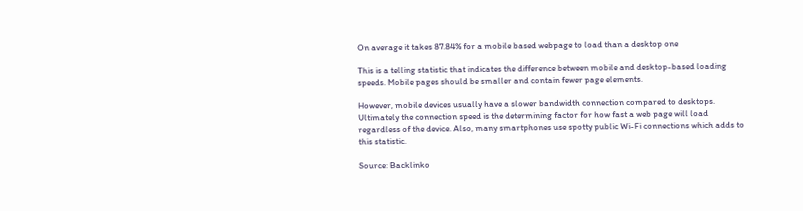On average it takes 87.84% for a mobile based webpage to load than a desktop one

This is a telling statistic that indicates the difference between mobile and desktop-based loading speeds. Mobile pages should be smaller and contain fewer page elements.

However, mobile devices usually have a slower bandwidth connection compared to desktops. Ultimately the connection speed is the determining factor for how fast a web page will load regardless of the device. Also, many smartphones use spotty public Wi-Fi connections which adds to this statistic.

Source: Backlinko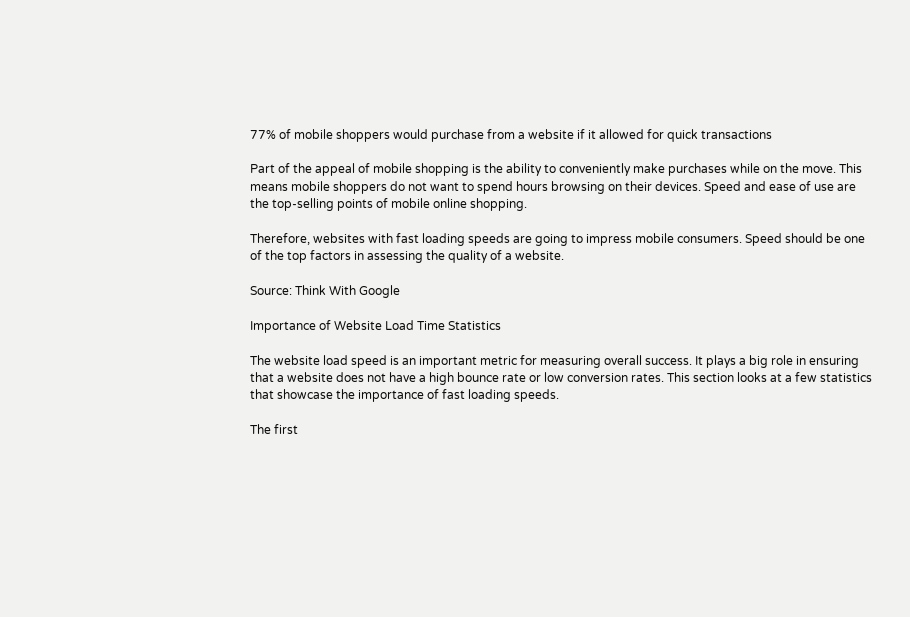77% of mobile shoppers would purchase from a website if it allowed for quick transactions

Part of the appeal of mobile shopping is the ability to conveniently make purchases while on the move. This means mobile shoppers do not want to spend hours browsing on their devices. Speed and ease of use are the top-selling points of mobile online shopping.

Therefore, websites with fast loading speeds are going to impress mobile consumers. Speed should be one of the top factors in assessing the quality of a website.

Source: Think With Google

Importance of Website Load Time Statistics

The website load speed is an important metric for measuring overall success. It plays a big role in ensuring that a website does not have a high bounce rate or low conversion rates. This section looks at a few statistics that showcase the importance of fast loading speeds.

The first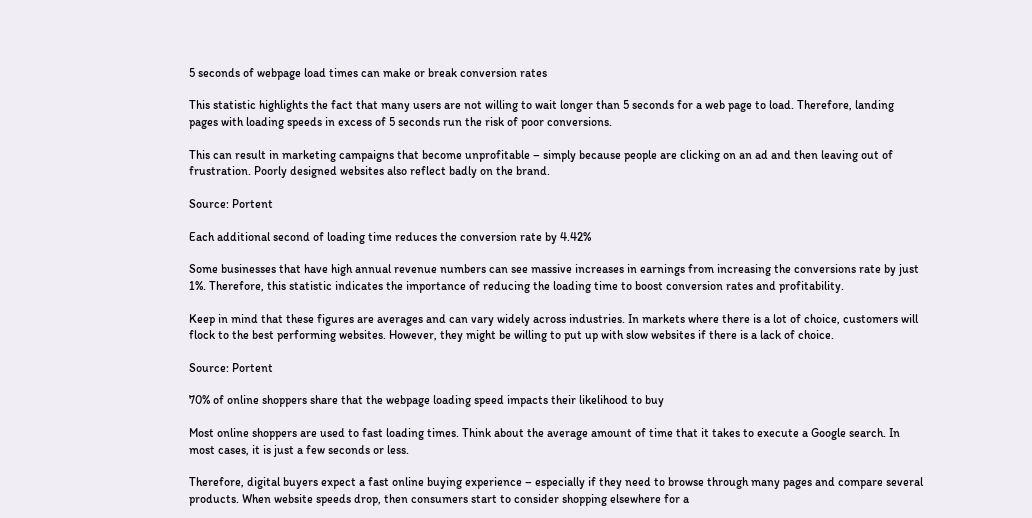5 seconds of webpage load times can make or break conversion rates

This statistic highlights the fact that many users are not willing to wait longer than 5 seconds for a web page to load. Therefore, landing pages with loading speeds in excess of 5 seconds run the risk of poor conversions.

This can result in marketing campaigns that become unprofitable – simply because people are clicking on an ad and then leaving out of frustration. Poorly designed websites also reflect badly on the brand.

Source: Portent

Each additional second of loading time reduces the conversion rate by 4.42%

Some businesses that have high annual revenue numbers can see massive increases in earnings from increasing the conversions rate by just 1%. Therefore, this statistic indicates the importance of reducing the loading time to boost conversion rates and profitability.

Keep in mind that these figures are averages and can vary widely across industries. In markets where there is a lot of choice, customers will flock to the best performing websites. However, they might be willing to put up with slow websites if there is a lack of choice.

Source: Portent

70% of online shoppers share that the webpage loading speed impacts their likelihood to buy

Most online shoppers are used to fast loading times. Think about the average amount of time that it takes to execute a Google search. In most cases, it is just a few seconds or less.

Therefore, digital buyers expect a fast online buying experience – especially if they need to browse through many pages and compare several products. When website speeds drop, then consumers start to consider shopping elsewhere for a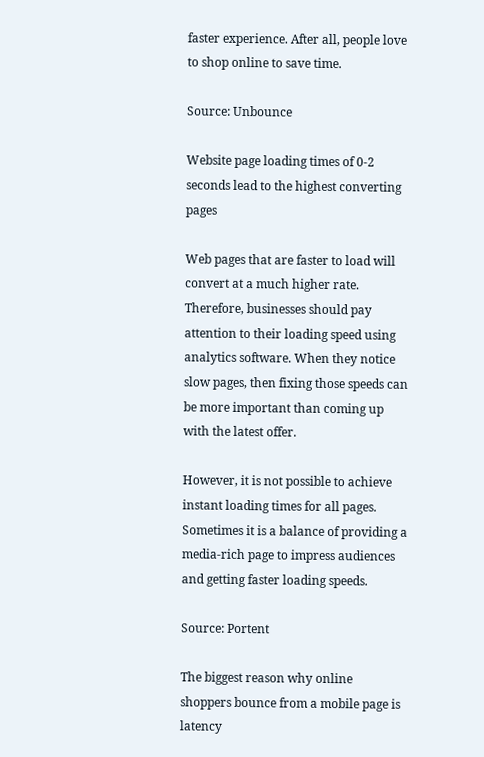faster experience. After all, people love to shop online to save time.

Source: Unbounce

Website page loading times of 0-2 seconds lead to the highest converting pages

Web pages that are faster to load will convert at a much higher rate. Therefore, businesses should pay attention to their loading speed using analytics software. When they notice slow pages, then fixing those speeds can be more important than coming up with the latest offer.

However, it is not possible to achieve instant loading times for all pages. Sometimes it is a balance of providing a media-rich page to impress audiences and getting faster loading speeds.

Source: Portent

The biggest reason why online shoppers bounce from a mobile page is latency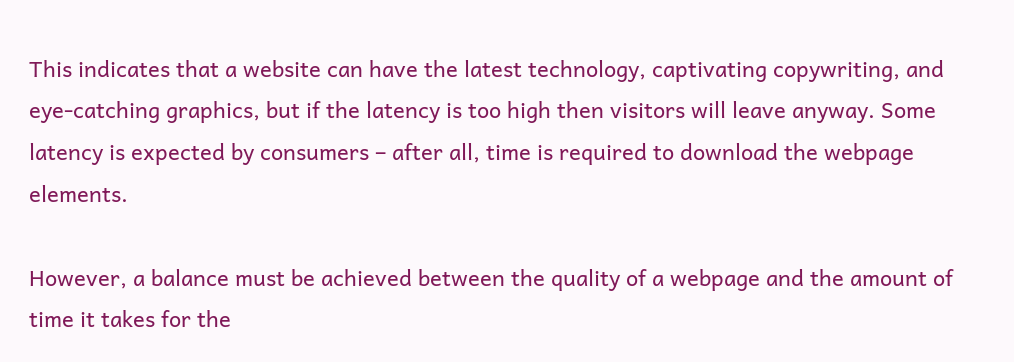This indicates that a website can have the latest technology, captivating copywriting, and eye-catching graphics, but if the latency is too high then visitors will leave anyway. Some latency is expected by consumers – after all, time is required to download the webpage elements.

However, a balance must be achieved between the quality of a webpage and the amount of time it takes for the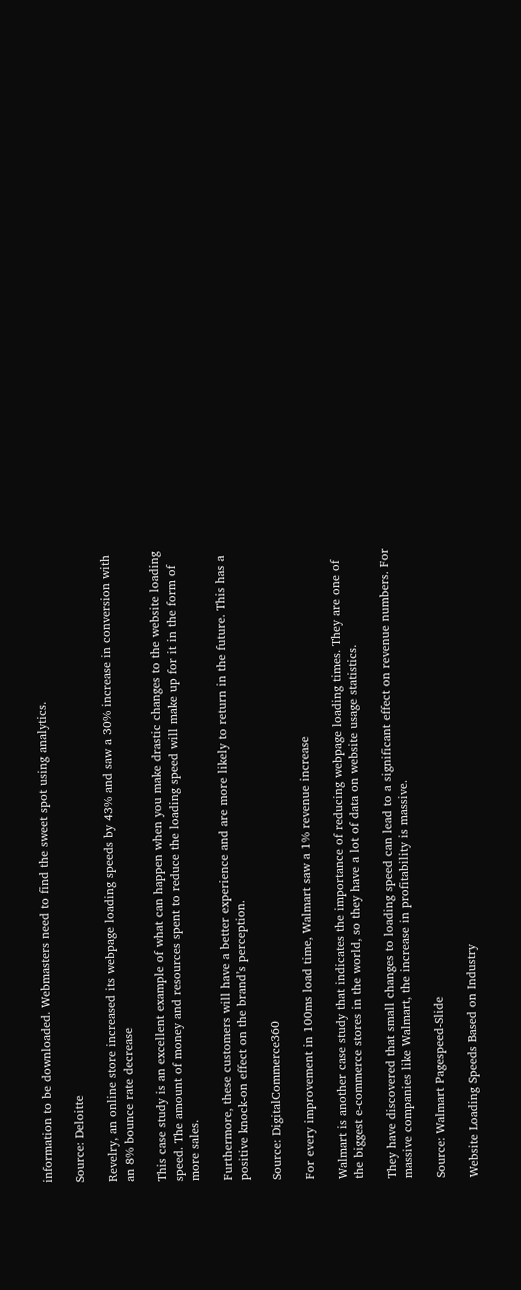information to be downloaded. Webmasters need to find the sweet spot using analytics.

Source: Deloitte

Revelry, an online store increased its webpage loading speeds by 43% and saw a 30% increase in conversion with an 8% bounce rate decrease

This case study is an excellent example of what can happen when you make drastic changes to the website loading speed. The amount of money and resources spent to reduce the loading speed will make up for it in the form of more sales.

Furthermore, these customers will have a better experience and are more likely to return in the future. This has a positive knock-on effect on the brand’s perception.

Source: DigitalCommerce360

For every improvement in 100ms load time, Walmart saw a 1% revenue increase

Walmart is another case study that indicates the importance of reducing webpage loading times. They are one of the biggest e-commerce stores in the world, so they have a lot of data on website usage statistics.

They have discovered that small changes to loading speed can lead to a significant effect on revenue numbers. For massive companies like Walmart, the increase in profitability is massive.

Source: Walmart Pagespeed-Slide

Website Loading Speeds Based on Industry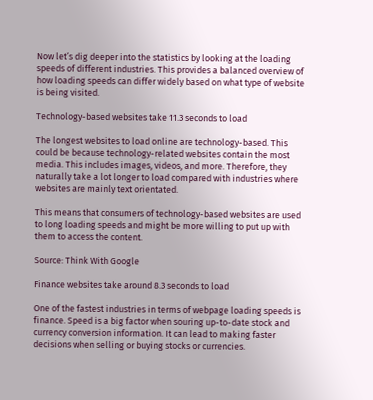Now let’s dig deeper into the statistics by looking at the loading speeds of different industries. This provides a balanced overview of how loading speeds can differ widely based on what type of website is being visited.

Technology-based websites take 11.3 seconds to load

The longest websites to load online are technology-based. This could be because technology-related websites contain the most media. This includes images, videos, and more. Therefore, they naturally take a lot longer to load compared with industries where websites are mainly text orientated.

This means that consumers of technology-based websites are used to long loading speeds and might be more willing to put up with them to access the content.

Source: Think With Google

Finance websites take around 8.3 seconds to load

One of the fastest industries in terms of webpage loading speeds is finance. Speed is a big factor when souring up-to-date stock and currency conversion information. It can lead to making faster decisions when selling or buying stocks or currencies.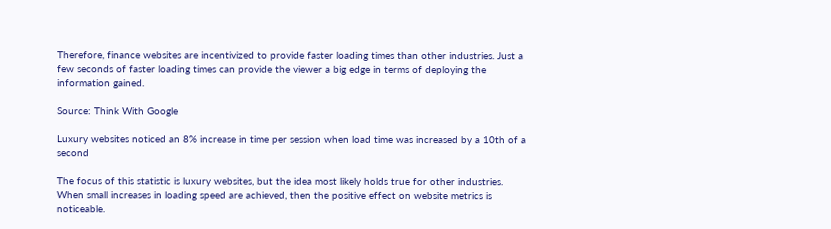Therefore, finance websites are incentivized to provide faster loading times than other industries. Just a few seconds of faster loading times can provide the viewer a big edge in terms of deploying the information gained.

Source: Think With Google

Luxury websites noticed an 8% increase in time per session when load time was increased by a 10th of a second

The focus of this statistic is luxury websites, but the idea most likely holds true for other industries. When small increases in loading speed are achieved, then the positive effect on website metrics is noticeable.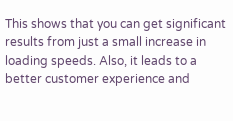This shows that you can get significant results from just a small increase in loading speeds. Also, it leads to a better customer experience and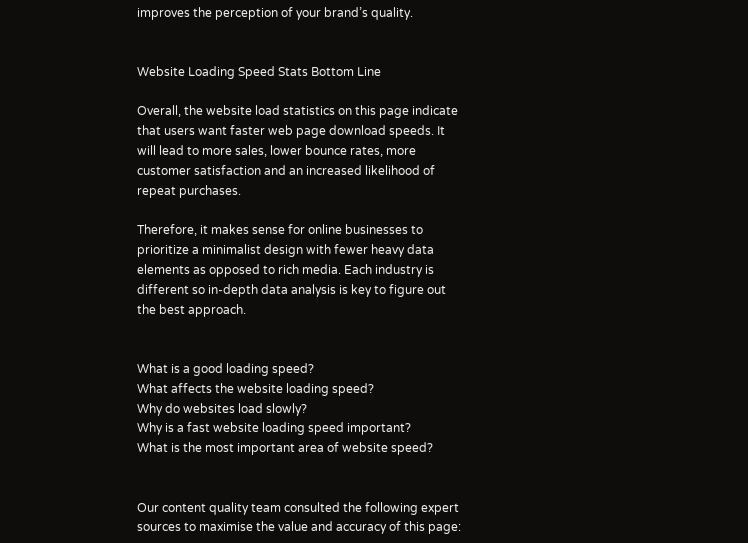improves the perception of your brand’s quality.


Website Loading Speed Stats Bottom Line

Overall, the website load statistics on this page indicate that users want faster web page download speeds. It will lead to more sales, lower bounce rates, more customer satisfaction and an increased likelihood of repeat purchases.

Therefore, it makes sense for online businesses to prioritize a minimalist design with fewer heavy data elements as opposed to rich media. Each industry is different so in-depth data analysis is key to figure out the best approach.


What is a good loading speed?
What affects the website loading speed?
Why do websites load slowly?
Why is a fast website loading speed important?
What is the most important area of website speed?


Our content quality team consulted the following expert sources to maximise the value and accuracy of this page: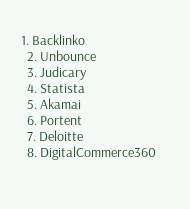1. Backlinko
  2. Unbounce
  3. Judicary
  4. Statista
  5. Akamai
  6. Portent
  7. Deloitte
  8. DigitalCommerce360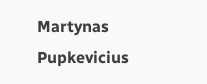Martynas Pupkevicius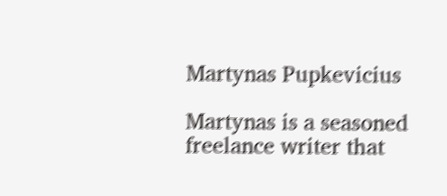Martynas Pupkevicius

Martynas is a seasoned freelance writer that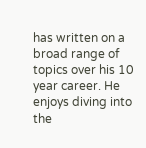has written on a broad range of topics over his 10 year career. He enjoys diving into the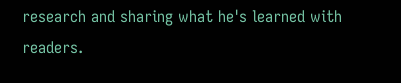research and sharing what he's learned with readers.